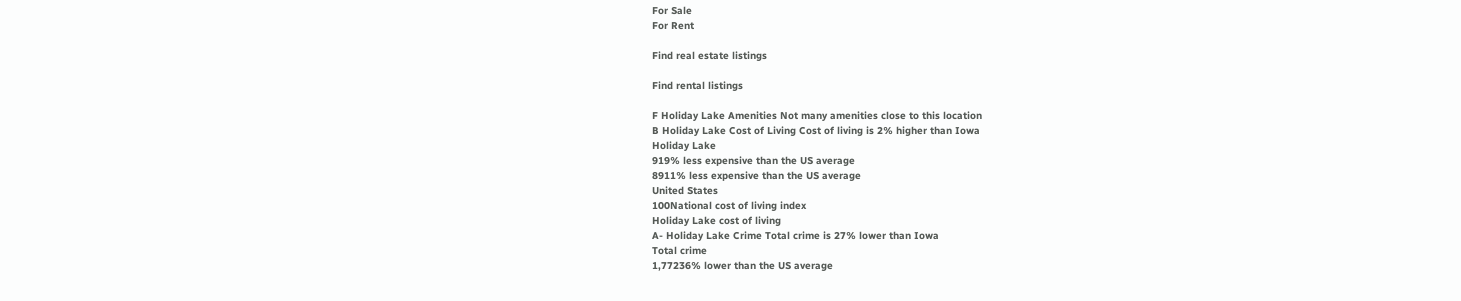For Sale
For Rent

Find real estate listings

Find rental listings

F Holiday Lake Amenities Not many amenities close to this location
B Holiday Lake Cost of Living Cost of living is 2% higher than Iowa
Holiday Lake
919% less expensive than the US average
8911% less expensive than the US average
United States
100National cost of living index
Holiday Lake cost of living
A- Holiday Lake Crime Total crime is 27% lower than Iowa
Total crime
1,77236% lower than the US average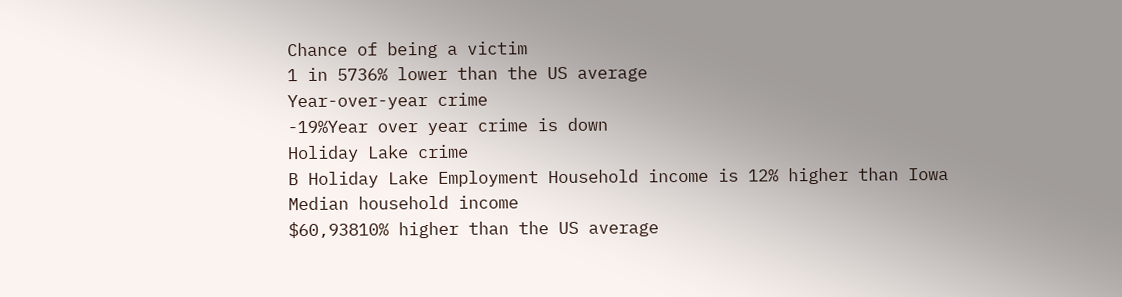Chance of being a victim
1 in 5736% lower than the US average
Year-over-year crime
-19%Year over year crime is down
Holiday Lake crime
B Holiday Lake Employment Household income is 12% higher than Iowa
Median household income
$60,93810% higher than the US average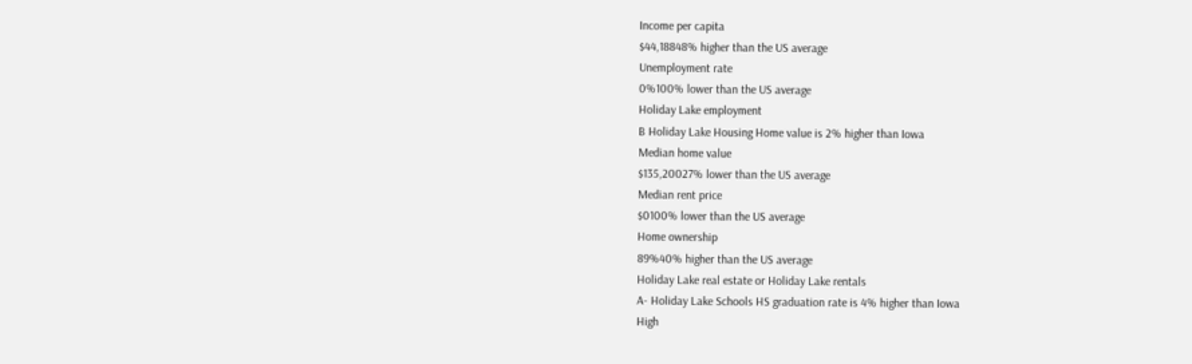Income per capita
$44,18848% higher than the US average
Unemployment rate
0%100% lower than the US average
Holiday Lake employment
B Holiday Lake Housing Home value is 2% higher than Iowa
Median home value
$135,20027% lower than the US average
Median rent price
$0100% lower than the US average
Home ownership
89%40% higher than the US average
Holiday Lake real estate or Holiday Lake rentals
A- Holiday Lake Schools HS graduation rate is 4% higher than Iowa
High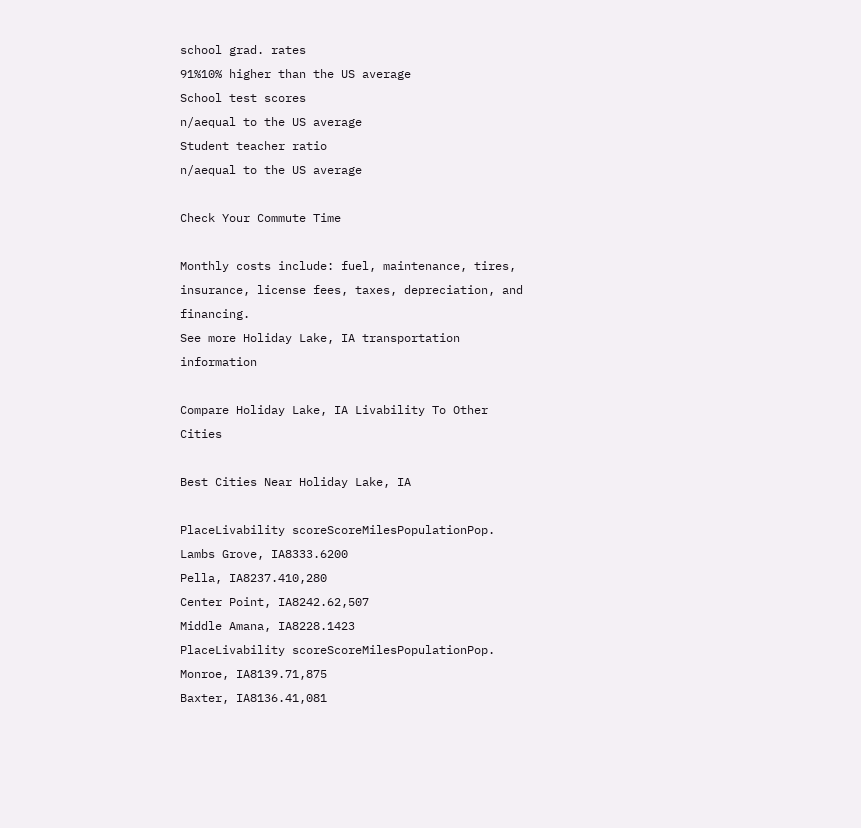school grad. rates
91%10% higher than the US average
School test scores
n/aequal to the US average
Student teacher ratio
n/aequal to the US average

Check Your Commute Time

Monthly costs include: fuel, maintenance, tires, insurance, license fees, taxes, depreciation, and financing.
See more Holiday Lake, IA transportation information

Compare Holiday Lake, IA Livability To Other Cities

Best Cities Near Holiday Lake, IA

PlaceLivability scoreScoreMilesPopulationPop.
Lambs Grove, IA8333.6200
Pella, IA8237.410,280
Center Point, IA8242.62,507
Middle Amana, IA8228.1423
PlaceLivability scoreScoreMilesPopulationPop.
Monroe, IA8139.71,875
Baxter, IA8136.41,081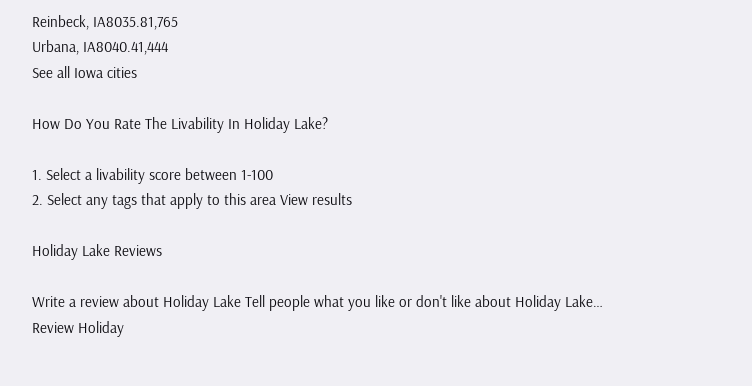Reinbeck, IA8035.81,765
Urbana, IA8040.41,444
See all Iowa cities

How Do You Rate The Livability In Holiday Lake?

1. Select a livability score between 1-100
2. Select any tags that apply to this area View results

Holiday Lake Reviews

Write a review about Holiday Lake Tell people what you like or don't like about Holiday Lake…
Review Holiday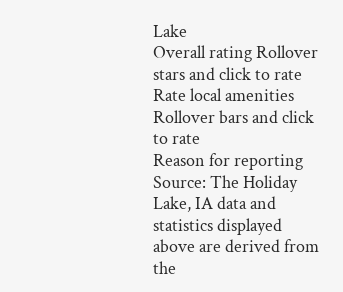Lake
Overall rating Rollover stars and click to rate
Rate local amenities Rollover bars and click to rate
Reason for reporting
Source: The Holiday Lake, IA data and statistics displayed above are derived from the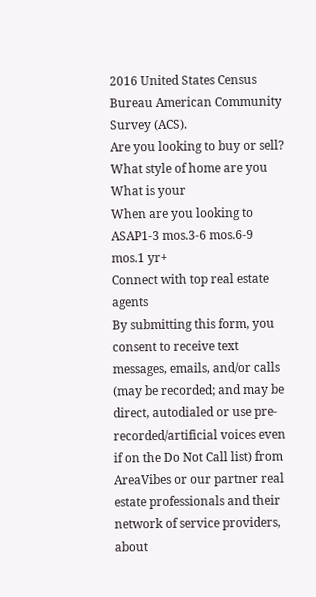2016 United States Census Bureau American Community Survey (ACS).
Are you looking to buy or sell?
What style of home are you
What is your
When are you looking to
ASAP1-3 mos.3-6 mos.6-9 mos.1 yr+
Connect with top real estate agents
By submitting this form, you consent to receive text messages, emails, and/or calls (may be recorded; and may be direct, autodialed or use pre-recorded/artificial voices even if on the Do Not Call list) from AreaVibes or our partner real estate professionals and their network of service providers, about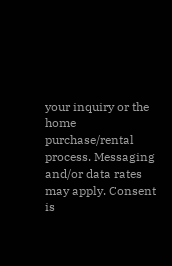your inquiry or the home purchase/rental process. Messaging and/or data rates may apply. Consent is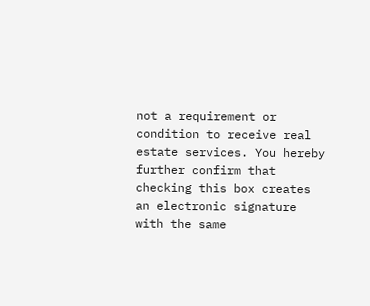not a requirement or condition to receive real estate services. You hereby further confirm that checking this box creates an electronic signature with the same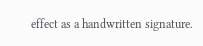effect as a handwritten signature.